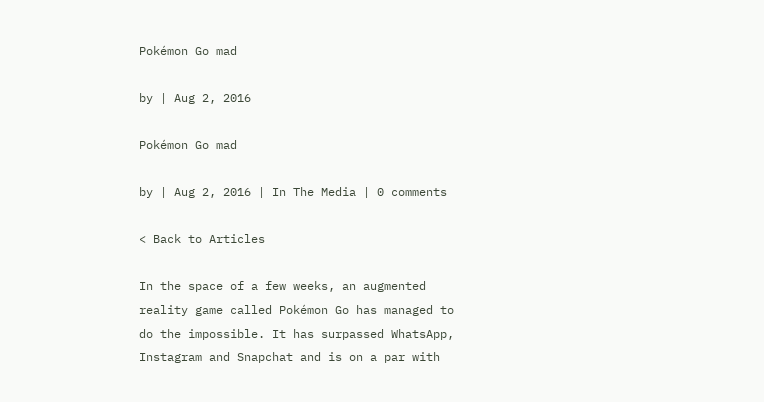Pokémon Go mad

by | Aug 2, 2016

Pokémon Go mad

by | Aug 2, 2016 | In The Media | 0 comments

< Back to Articles

In the space of a few weeks, an augmented reality game called Pokémon Go has managed to do the impossible. It has surpassed WhatsApp, Instagram and Snapchat and is on a par with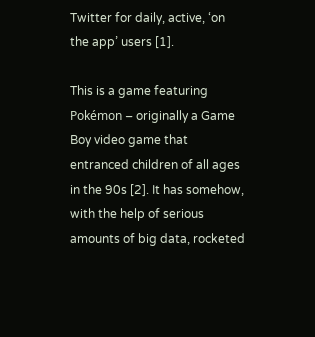Twitter for daily, active, ‘on the app’ users [1].

This is a game featuring Pokémon – originally a Game Boy video game that entranced children of all ages in the 90s [2]. It has somehow, with the help of serious amounts of big data, rocketed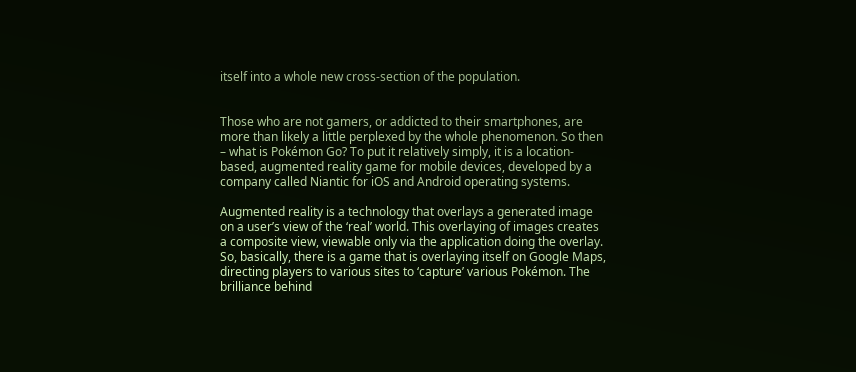itself into a whole new cross-section of the population.


Those who are not gamers, or addicted to their smartphones, are more than likely a little perplexed by the whole phenomenon. So then – what is Pokémon Go? To put it relatively simply, it is a location-based, augmented reality game for mobile devices, developed by a company called Niantic for iOS and Android operating systems.

Augmented reality is a technology that overlays a generated image on a user’s view of the ‘real’ world. This overlaying of images creates a composite view, viewable only via the application doing the overlay. So, basically, there is a game that is overlaying itself on Google Maps, directing players to various sites to ‘capture’ various Pokémon. The brilliance behind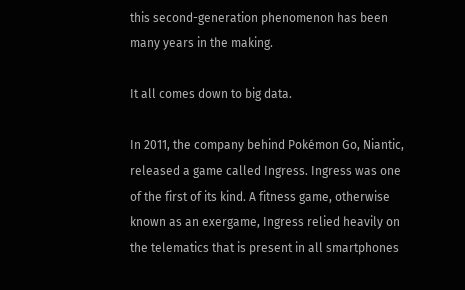this second-generation phenomenon has been many years in the making.

It all comes down to big data.

In 2011, the company behind Pokémon Go, Niantic, released a game called Ingress. Ingress was one of the first of its kind. A fitness game, otherwise known as an exergame, Ingress relied heavily on the telematics that is present in all smartphones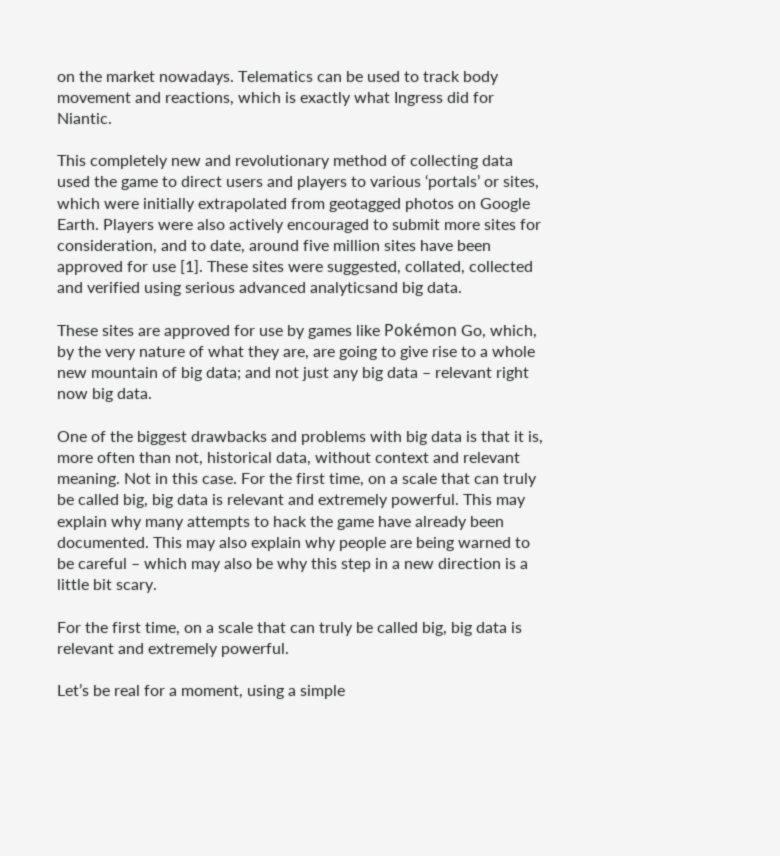on the market nowadays. Telematics can be used to track body movement and reactions, which is exactly what Ingress did for Niantic.

This completely new and revolutionary method of collecting data used the game to direct users and players to various ‘portals’ or sites, which were initially extrapolated from geotagged photos on Google Earth. Players were also actively encouraged to submit more sites for consideration, and to date, around five million sites have been approved for use [1]. These sites were suggested, collated, collected and verified using serious advanced analyticsand big data.

These sites are approved for use by games like Pokémon Go, which, by the very nature of what they are, are going to give rise to a whole new mountain of big data; and not just any big data – relevant right now big data.

One of the biggest drawbacks and problems with big data is that it is, more often than not, historical data, without context and relevant meaning. Not in this case. For the first time, on a scale that can truly be called big, big data is relevant and extremely powerful. This may explain why many attempts to hack the game have already been documented. This may also explain why people are being warned to be careful – which may also be why this step in a new direction is a little bit scary.

For the first time, on a scale that can truly be called big, big data is relevant and extremely powerful.

Let’s be real for a moment, using a simple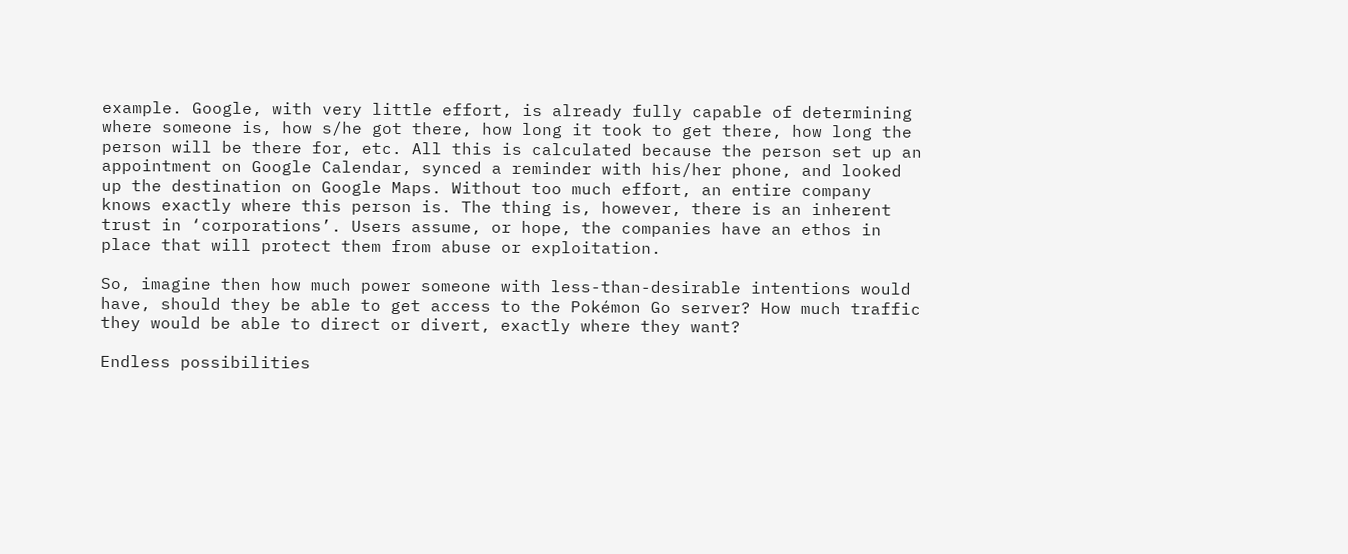example. Google, with very little effort, is already fully capable of determining where someone is, how s/he got there, how long it took to get there, how long the person will be there for, etc. All this is calculated because the person set up an appointment on Google Calendar, synced a reminder with his/her phone, and looked up the destination on Google Maps. Without too much effort, an entire company knows exactly where this person is. The thing is, however, there is an inherent trust in ‘corporations’. Users assume, or hope, the companies have an ethos in place that will protect them from abuse or exploitation.

So, imagine then how much power someone with less-than-desirable intentions would have, should they be able to get access to the Pokémon Go server? How much traffic they would be able to direct or divert, exactly where they want?

Endless possibilities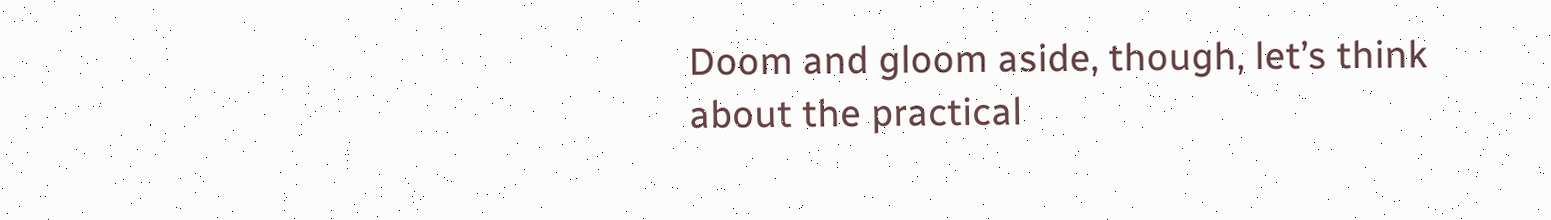Doom and gloom aside, though, let’s think about the practical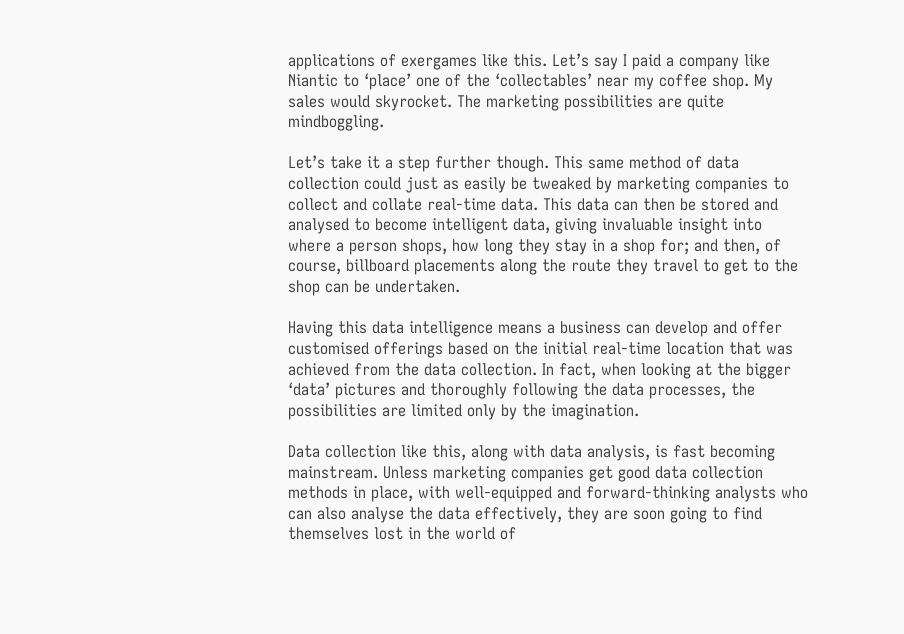applications of exergames like this. Let’s say I paid a company like Niantic to ‘place’ one of the ‘collectables’ near my coffee shop. My sales would skyrocket. The marketing possibilities are quite mindboggling.

Let’s take it a step further though. This same method of data collection could just as easily be tweaked by marketing companies to collect and collate real-time data. This data can then be stored and analysed to become intelligent data, giving invaluable insight into where a person shops, how long they stay in a shop for; and then, of course, billboard placements along the route they travel to get to the shop can be undertaken.

Having this data intelligence means a business can develop and offer customised offerings based on the initial real-time location that was achieved from the data collection. In fact, when looking at the bigger ‘data’ pictures and thoroughly following the data processes, the possibilities are limited only by the imagination.

Data collection like this, along with data analysis, is fast becoming mainstream. Unless marketing companies get good data collection methods in place, with well-equipped and forward-thinking analysts who can also analyse the data effectively, they are soon going to find themselves lost in the world of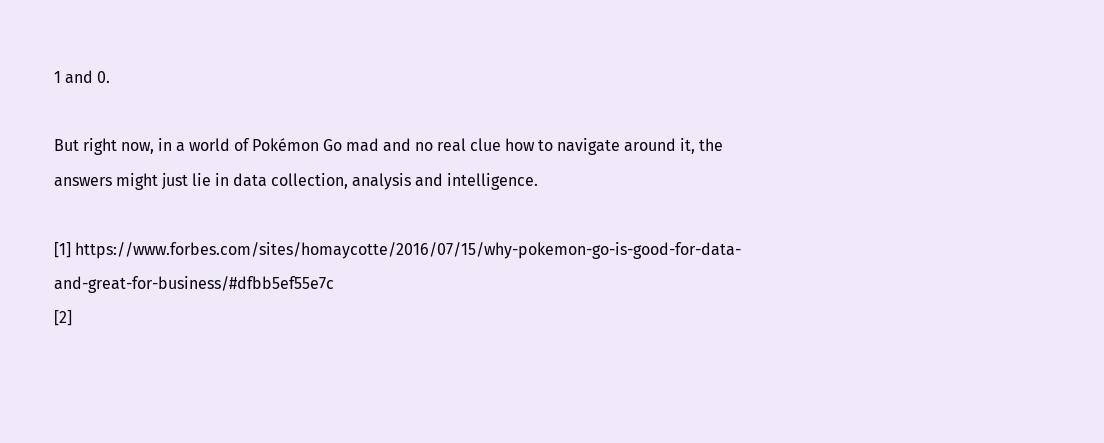1 and 0.

But right now, in a world of Pokémon Go mad and no real clue how to navigate around it, the answers might just lie in data collection, analysis and intelligence.

[1] https://www.forbes.com/sites/homaycotte/2016/07/15/why-pokemon-go-is-good-for-data-and-great-for-business/#dfbb5ef55e7c
[2]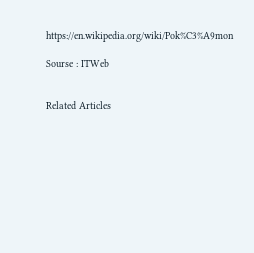https://en.wikipedia.org/wiki/Pok%C3%A9mon

Sourse : ITWeb


Related Articles